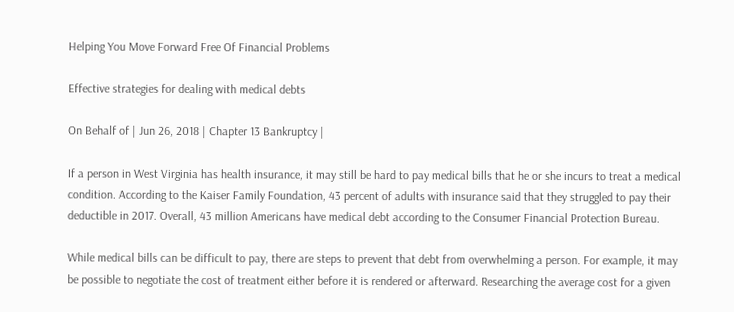Helping You Move Forward Free Of Financial Problems

Effective strategies for dealing with medical debts

On Behalf of | Jun 26, 2018 | Chapter 13 Bankruptcy |

If a person in West Virginia has health insurance, it may still be hard to pay medical bills that he or she incurs to treat a medical condition. According to the Kaiser Family Foundation, 43 percent of adults with insurance said that they struggled to pay their deductible in 2017. Overall, 43 million Americans have medical debt according to the Consumer Financial Protection Bureau.

While medical bills can be difficult to pay, there are steps to prevent that debt from overwhelming a person. For example, it may be possible to negotiate the cost of treatment either before it is rendered or afterward. Researching the average cost for a given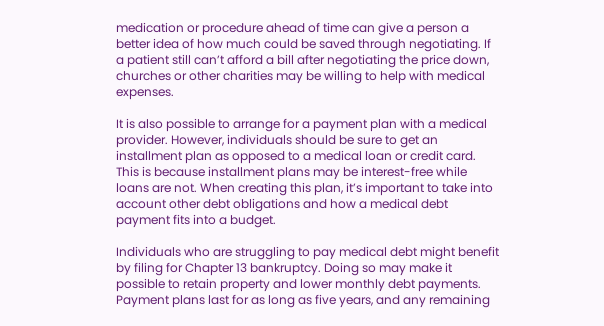medication or procedure ahead of time can give a person a better idea of how much could be saved through negotiating. If a patient still can’t afford a bill after negotiating the price down, churches or other charities may be willing to help with medical expenses.

It is also possible to arrange for a payment plan with a medical provider. However, individuals should be sure to get an installment plan as opposed to a medical loan or credit card. This is because installment plans may be interest-free while loans are not. When creating this plan, it’s important to take into account other debt obligations and how a medical debt payment fits into a budget.

Individuals who are struggling to pay medical debt might benefit by filing for Chapter 13 bankruptcy. Doing so may make it possible to retain property and lower monthly debt payments. Payment plans last for as long as five years, and any remaining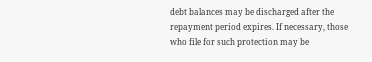debt balances may be discharged after the repayment period expires. If necessary, those who file for such protection may be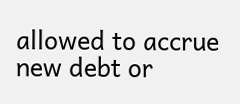allowed to accrue new debt or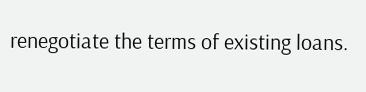renegotiate the terms of existing loans.